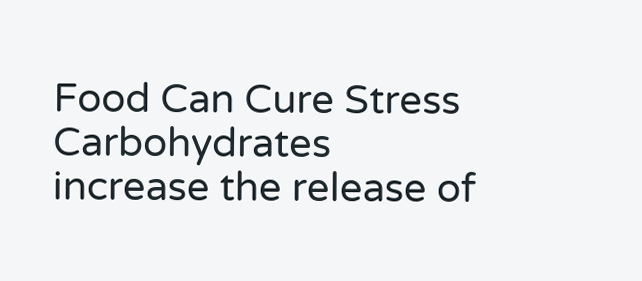Food Can Cure Stress
Carbohydrates increase the release of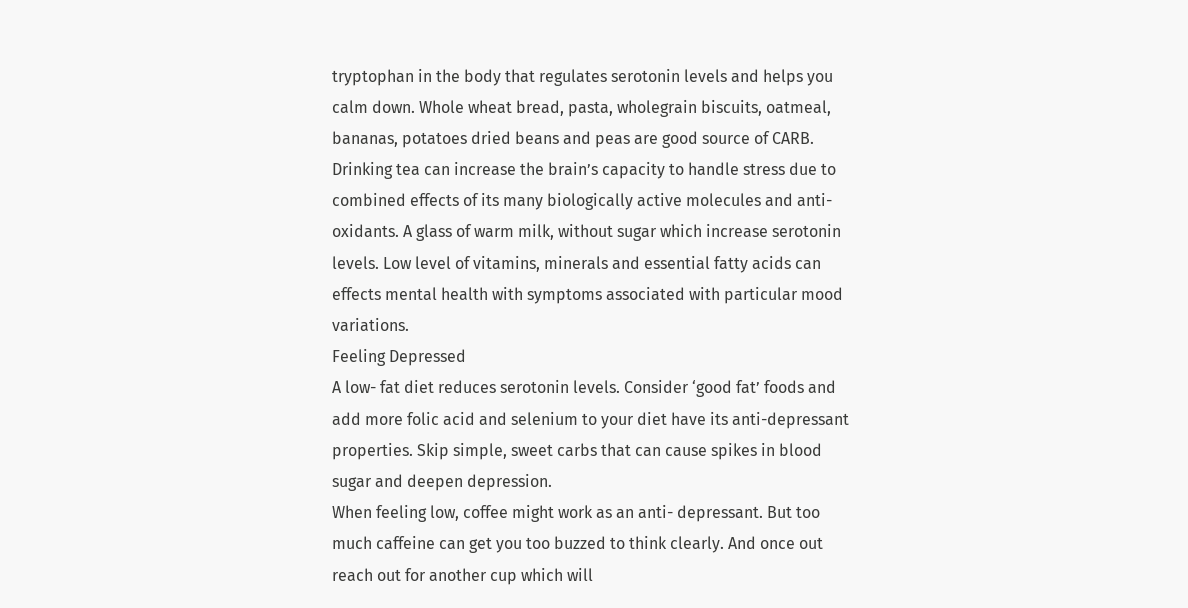tryptophan in the body that regulates serotonin levels and helps you calm down. Whole wheat bread, pasta, wholegrain biscuits, oatmeal, bananas, potatoes dried beans and peas are good source of CARB.
Drinking tea can increase the brain’s capacity to handle stress due to combined effects of its many biologically active molecules and anti-oxidants. A glass of warm milk, without sugar which increase serotonin levels. Low level of vitamins, minerals and essential fatty acids can effects mental health with symptoms associated with particular mood variations.
Feeling Depressed
A low- fat diet reduces serotonin levels. Consider ‘good fat’ foods and add more folic acid and selenium to your diet have its anti-depressant properties. Skip simple, sweet carbs that can cause spikes in blood sugar and deepen depression.
When feeling low, coffee might work as an anti- depressant. But too much caffeine can get you too buzzed to think clearly. And once out reach out for another cup which will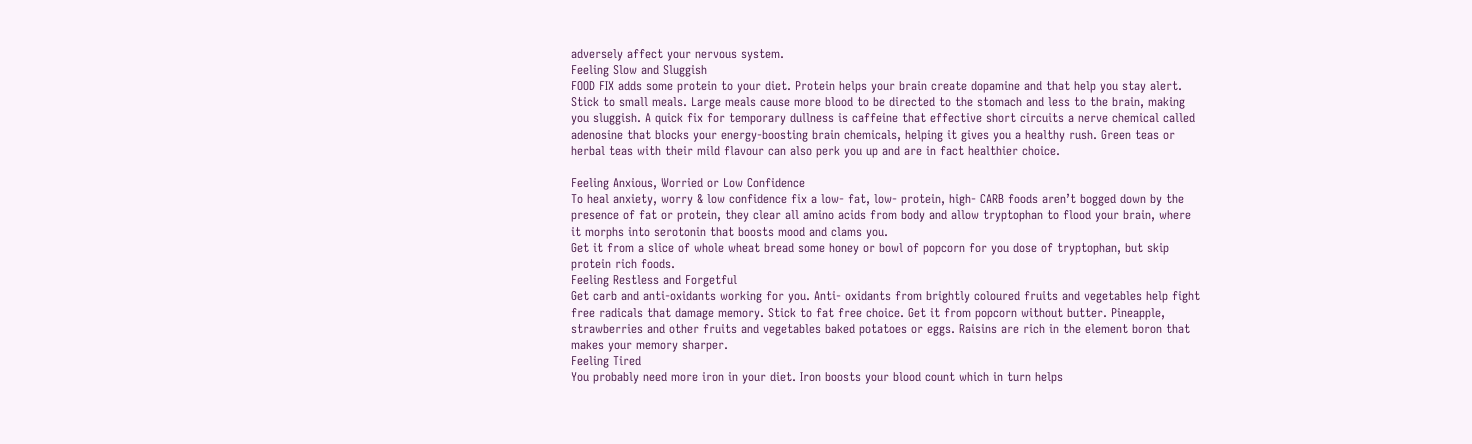adversely affect your nervous system.
Feeling Slow and Sluggish
FOOD FIX adds some protein to your diet. Protein helps your brain create dopamine and that help you stay alert.
Stick to small meals. Large meals cause more blood to be directed to the stomach and less to the brain, making you sluggish. A quick fix for temporary dullness is caffeine that effective short circuits a nerve chemical called adenosine that blocks your energy-boosting brain chemicals, helping it gives you a healthy rush. Green teas or herbal teas with their mild flavour can also perk you up and are in fact healthier choice.

Feeling Anxious, Worried or Low Confidence
To heal anxiety, worry & low confidence fix a low- fat, low- protein, high- CARB foods aren’t bogged down by the presence of fat or protein, they clear all amino acids from body and allow tryptophan to flood your brain, where it morphs into serotonin that boosts mood and clams you.
Get it from a slice of whole wheat bread some honey or bowl of popcorn for you dose of tryptophan, but skip protein rich foods.
Feeling Restless and Forgetful
Get carb and anti-oxidants working for you. Anti- oxidants from brightly coloured fruits and vegetables help fight free radicals that damage memory. Stick to fat free choice. Get it from popcorn without butter. Pineapple, strawberries and other fruits and vegetables baked potatoes or eggs. Raisins are rich in the element boron that makes your memory sharper.
Feeling Tired
You probably need more iron in your diet. Iron boosts your blood count which in turn helps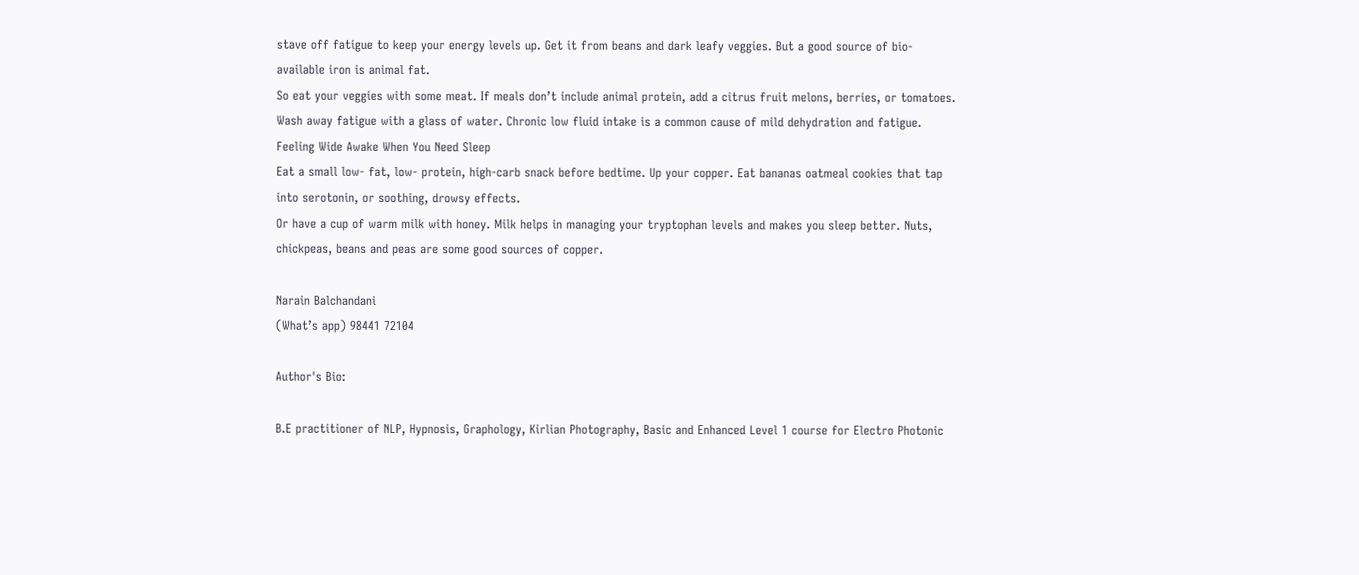stave off fatigue to keep your energy levels up. Get it from beans and dark leafy veggies. But a good source of bio- available iron is animal fat.
So eat your veggies with some meat. If meals don’t include animal protein, add a citrus fruit melons, berries, or tomatoes. Wash away fatigue with a glass of water. Chronic low fluid intake is a common cause of mild dehydration and fatigue.
Feeling Wide Awake When You Need Sleep
Eat a small low- fat, low- protein, high-carb snack before bedtime. Up your copper. Eat bananas oatmeal cookies that tap into serotonin, or soothing, drowsy effects.
Or have a cup of warm milk with honey. Milk helps in managing your tryptophan levels and makes you sleep better. Nuts, chickpeas, beans and peas are some good sources of copper.

Narain Balchandani
(What’s app) 98441 72104

Author's Bio:

B.E practitioner of NLP, Hypnosis, Graphology, Kirlian Photography, Basic and Enhanced Level 1 course for Electro Photonic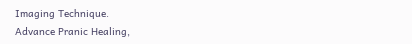Imaging Technique.
Advance Pranic Healing,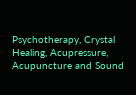Psychotherapy, Crystal Healing, Acupressure, Acupuncture and Sound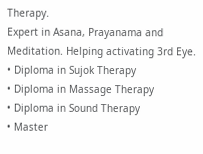Therapy.
Expert in Asana, Prayanama and Meditation. Helping activating 3rd Eye.
• Diploma in Sujok Therapy
• Diploma in Massage Therapy
• Diploma in Sound Therapy
• Master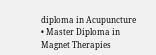diploma in Acupuncture
• Master Diploma in Magnet Therapies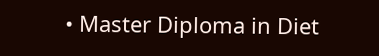• Master Diploma in Diet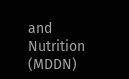and Nutrition (MDDN)